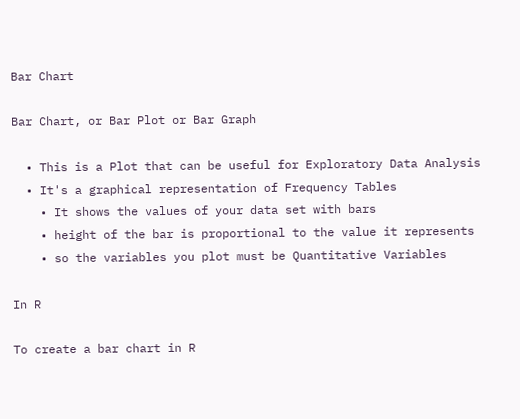Bar Chart

Bar Chart, or Bar Plot or Bar Graph

  • This is a Plot that can be useful for Exploratory Data Analysis
  • It's a graphical representation of Frequency Tables
    • It shows the values of your data set with bars
    • height of the bar is proportional to the value it represents
    • so the variables you plot must be Quantitative Variables

In R

To create a bar chart in R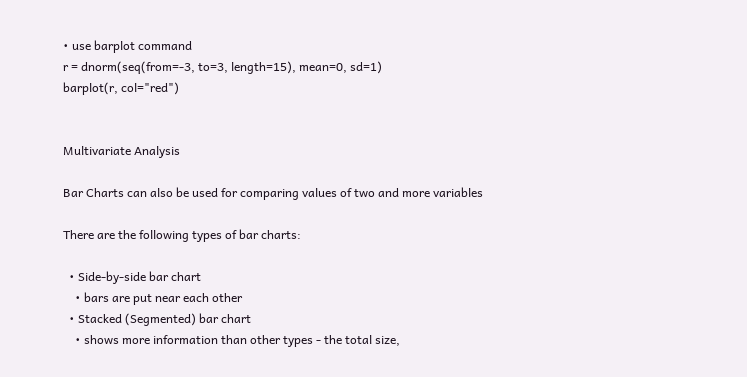• use barplot command
r = dnorm(seq(from=-3, to=3, length=15), mean=0, sd=1)
barplot(r, col="red")


Multivariate Analysis

Bar Charts can also be used for comparing values of two and more variables

There are the following types of bar charts:

  • Side-by-side bar chart
    • bars are put near each other
  • Stacked (Segmented) bar chart
    • shows more information than other types - the total size,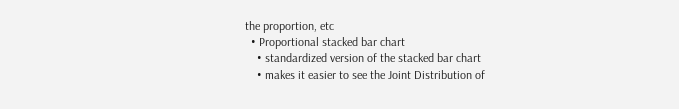the proportion, etc
  • Proportional stacked bar chart
    • standardized version of the stacked bar chart
    • makes it easier to see the Joint Distribution of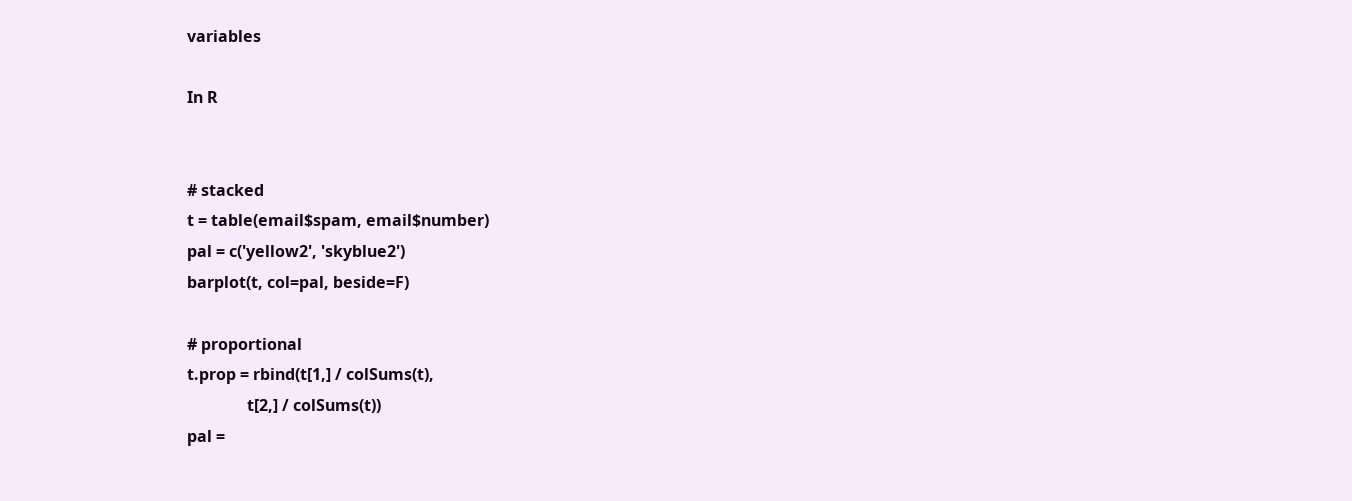variables

In R


# stacked
t = table(email$spam, email$number)
pal = c('yellow2', 'skyblue2')
barplot(t, col=pal, beside=F)

# proportional
t.prop = rbind(t[1,] / colSums(t),
               t[2,] / colSums(t))
pal =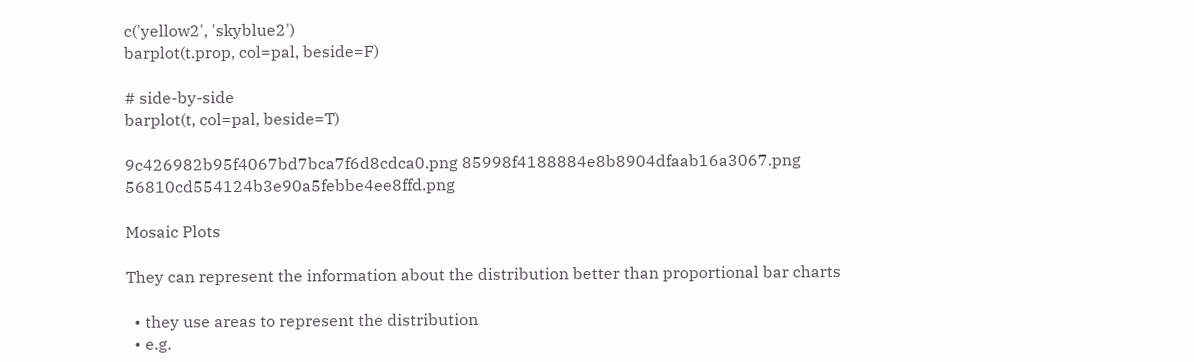c('yellow2', 'skyblue2')
barplot(t.prop, col=pal, beside=F)

# side-by-side
barplot(t, col=pal, beside=T)

9c426982b95f4067bd7bca7f6d8cdca0.png 85998f4188884e8b8904dfaab16a3067.png 56810cd554124b3e90a5febbe4ee8ffd.png

Mosaic Plots

They can represent the information about the distribution better than proportional bar charts

  • they use areas to represent the distribution
  • e.g.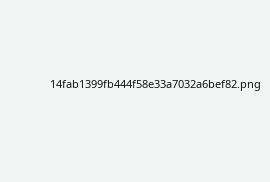14fab1399fb444f58e33a7032a6bef82.png